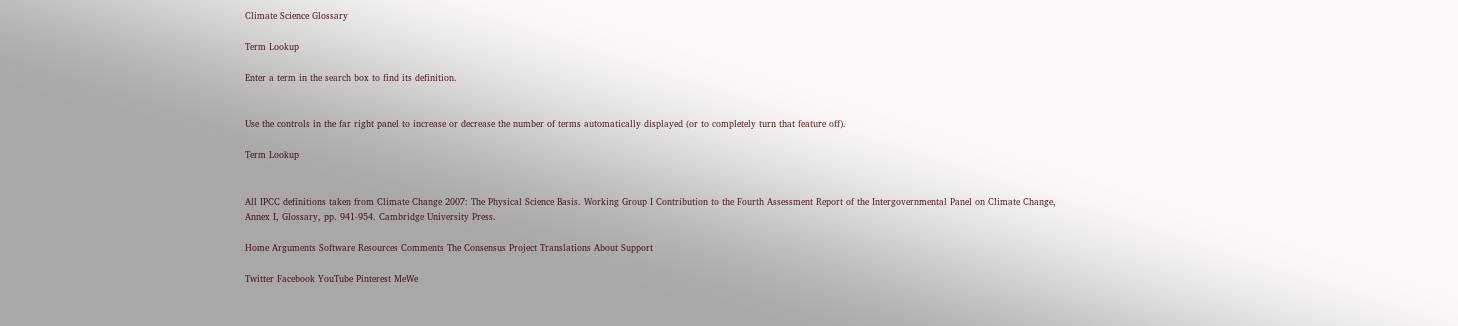Climate Science Glossary

Term Lookup

Enter a term in the search box to find its definition.


Use the controls in the far right panel to increase or decrease the number of terms automatically displayed (or to completely turn that feature off).

Term Lookup


All IPCC definitions taken from Climate Change 2007: The Physical Science Basis. Working Group I Contribution to the Fourth Assessment Report of the Intergovernmental Panel on Climate Change, Annex I, Glossary, pp. 941-954. Cambridge University Press.

Home Arguments Software Resources Comments The Consensus Project Translations About Support

Twitter Facebook YouTube Pinterest MeWe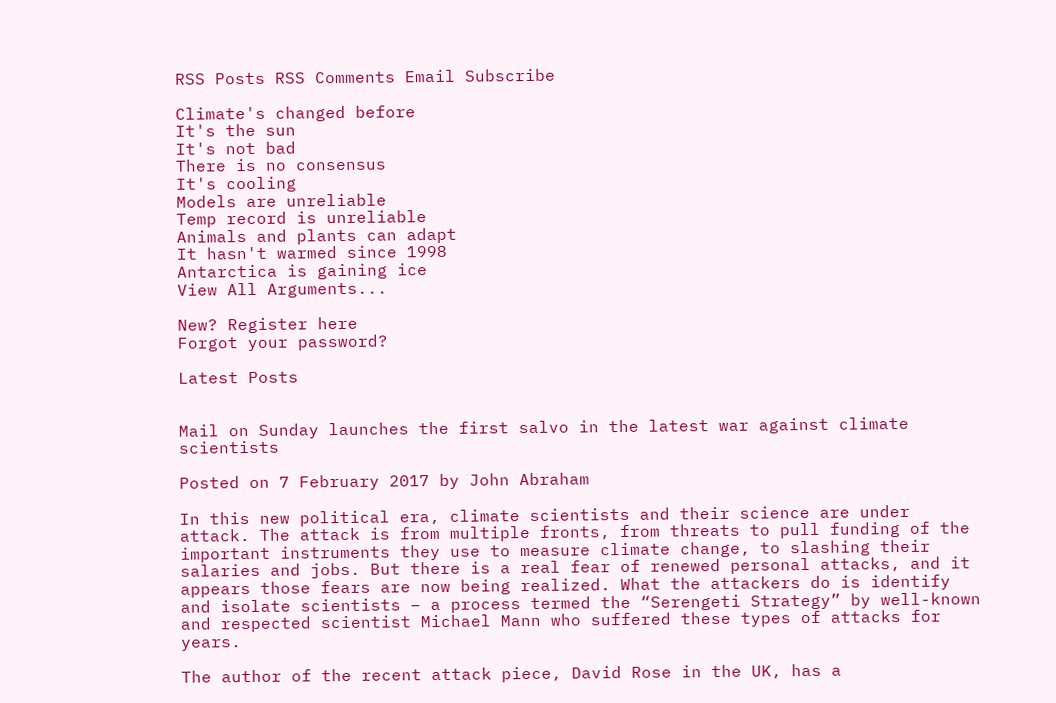RSS Posts RSS Comments Email Subscribe

Climate's changed before
It's the sun
It's not bad
There is no consensus
It's cooling
Models are unreliable
Temp record is unreliable
Animals and plants can adapt
It hasn't warmed since 1998
Antarctica is gaining ice
View All Arguments...

New? Register here
Forgot your password?

Latest Posts


Mail on Sunday launches the first salvo in the latest war against climate scientists

Posted on 7 February 2017 by John Abraham

In this new political era, climate scientists and their science are under attack. The attack is from multiple fronts, from threats to pull funding of the important instruments they use to measure climate change, to slashing their salaries and jobs. But there is a real fear of renewed personal attacks, and it appears those fears are now being realized. What the attackers do is identify and isolate scientists – a process termed the “Serengeti Strategy” by well-known and respected scientist Michael Mann who suffered these types of attacks for years.

The author of the recent attack piece, David Rose in the UK, has a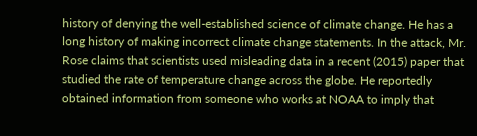history of denying the well-established science of climate change. He has a long history of making incorrect climate change statements. In the attack, Mr. Rose claims that scientists used misleading data in a recent (2015) paper that studied the rate of temperature change across the globe. He reportedly obtained information from someone who works at NOAA to imply that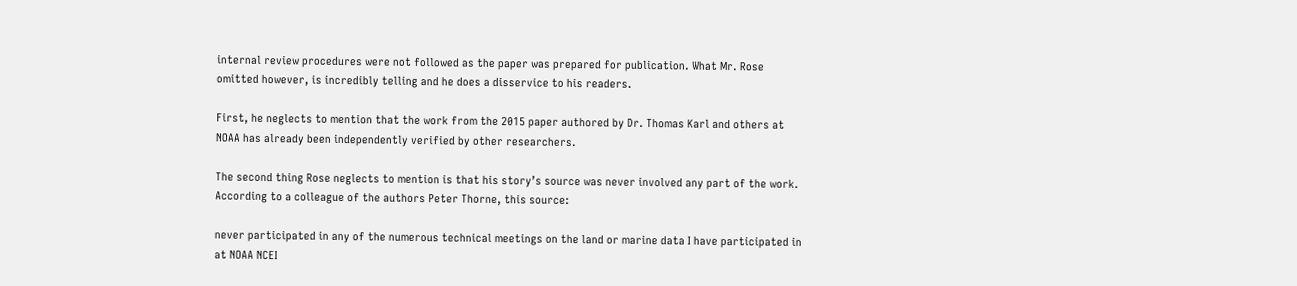internal review procedures were not followed as the paper was prepared for publication. What Mr. Rose omitted however, is incredibly telling and he does a disservice to his readers.

First, he neglects to mention that the work from the 2015 paper authored by Dr. Thomas Karl and others at NOAA has already been independently verified by other researchers.

The second thing Rose neglects to mention is that his story’s source was never involved any part of the work. According to a colleague of the authors Peter Thorne, this source:

never participated in any of the numerous technical meetings on the land or marine data I have participated in at NOAA NCEI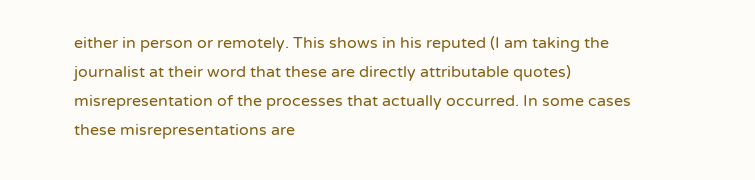either in person or remotely. This shows in his reputed (I am taking the journalist at their word that these are directly attributable quotes) misrepresentation of the processes that actually occurred. In some cases these misrepresentations are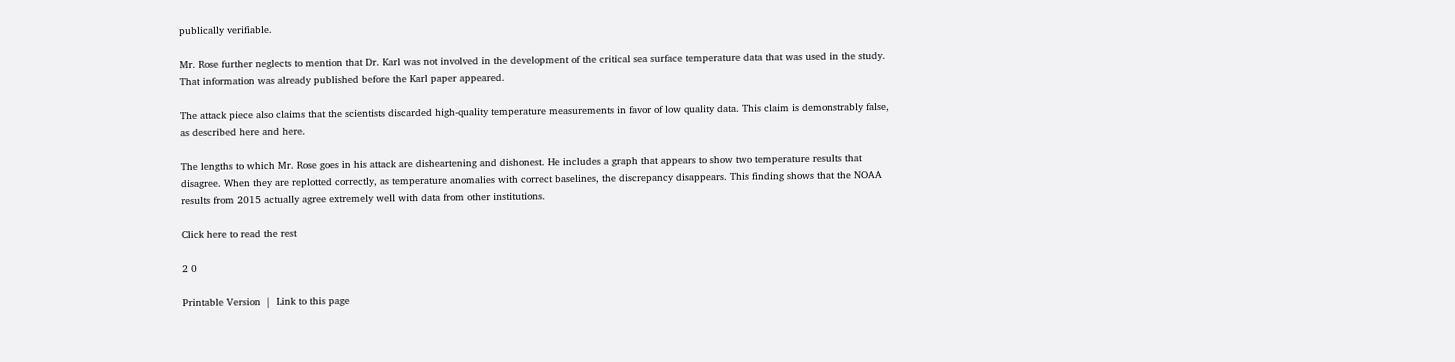publically verifiable.

Mr. Rose further neglects to mention that Dr. Karl was not involved in the development of the critical sea surface temperature data that was used in the study. That information was already published before the Karl paper appeared.

The attack piece also claims that the scientists discarded high-quality temperature measurements in favor of low quality data. This claim is demonstrably false, as described here and here.

The lengths to which Mr. Rose goes in his attack are disheartening and dishonest. He includes a graph that appears to show two temperature results that disagree. When they are replotted correctly, as temperature anomalies with correct baselines, the discrepancy disappears. This finding shows that the NOAA results from 2015 actually agree extremely well with data from other institutions.

Click here to read the rest

2 0

Printable Version  |  Link to this page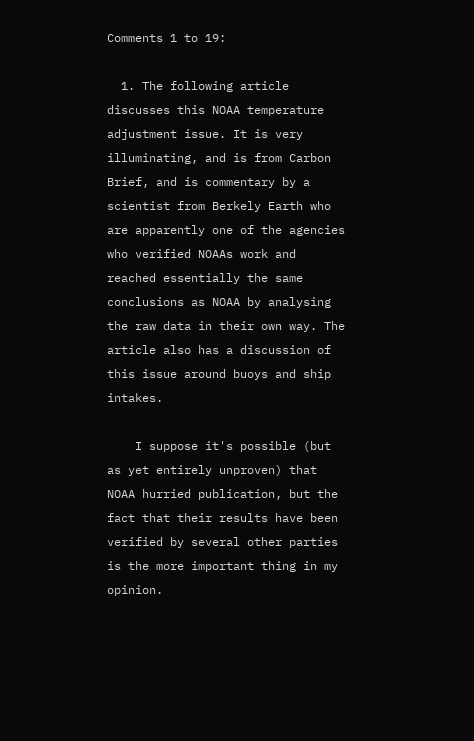Comments 1 to 19:

  1. The following article discusses this NOAA temperature adjustment issue. It is very illuminating, and is from Carbon Brief, and is commentary by a scientist from Berkely Earth who are apparently one of the agencies who verified NOAAs work and reached essentially the same conclusions as NOAA by analysing the raw data in their own way. The article also has a discussion of this issue around buoys and ship intakes.

    I suppose it's possible (but as yet entirely unproven) that NOAA hurried publication, but the fact that their results have been verified by several other parties is the more important thing in my opinion.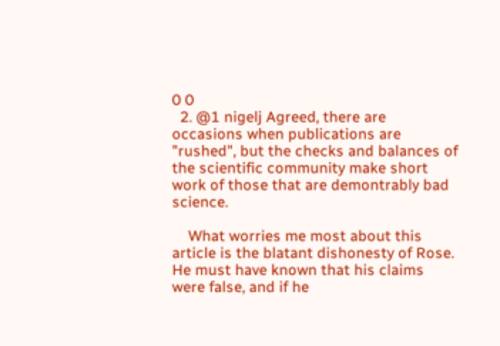0 0
  2. @1 nigelj Agreed, there are occasions when publications are "rushed", but the checks and balances of the scientific community make short work of those that are demontrably bad science.

    What worries me most about this article is the blatant dishonesty of Rose. He must have known that his claims were false, and if he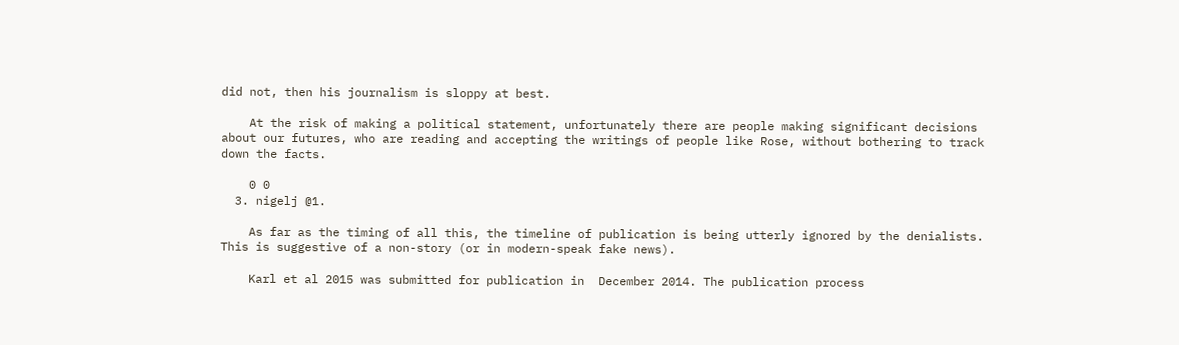did not, then his journalism is sloppy at best.

    At the risk of making a political statement, unfortunately there are people making significant decisions about our futures, who are reading and accepting the writings of people like Rose, without bothering to track down the facts.

    0 0
  3. nigelj @1.

    As far as the timing of all this, the timeline of publication is being utterly ignored by the denialists. This is suggestive of a non-story (or in modern-speak fake news).

    Karl et al 2015 was submitted for publication in  December 2014. The publication process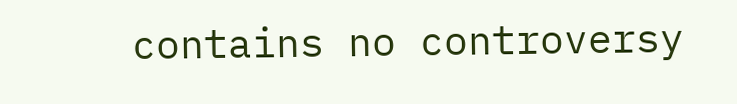contains no controversy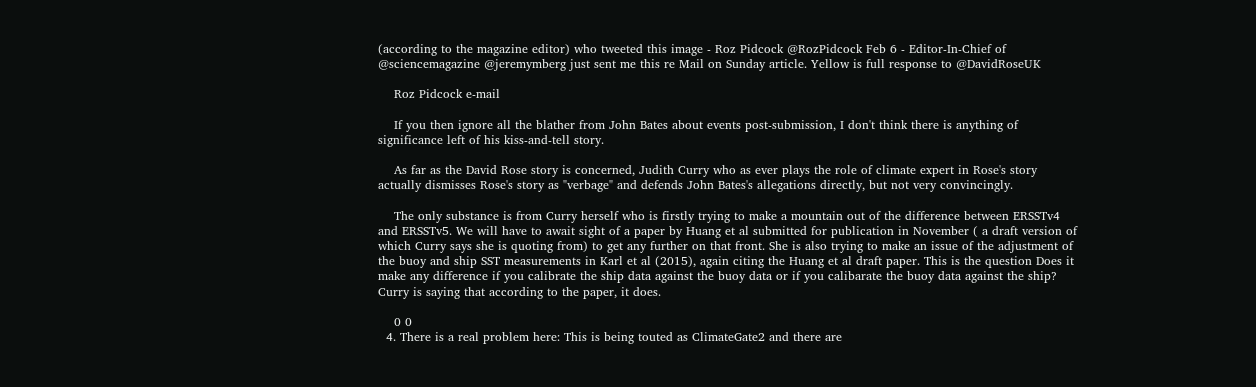(according to the magazine editor) who tweeted this image - Roz Pidcock @RozPidcock Feb 6 - Editor-In-Chief of @sciencemagazine @jeremymberg just sent me this re Mail on Sunday article. Yellow is full response to @DavidRoseUK

    Roz Pidcock e-mail

    If you then ignore all the blather from John Bates about events post-submission, I don't think there is anything of significance left of his kiss-and-tell story.

    As far as the David Rose story is concerned, Judith Curry who as ever plays the role of climate expert in Rose's story actually dismisses Rose's story as "verbage" and defends John Bates's allegations directly, but not very convincingly.

    The only substance is from Curry herself who is firstly trying to make a mountain out of the difference between ERSSTv4 and ERSSTv5. We will have to await sight of a paper by Huang et al submitted for publication in November ( a draft version of which Curry says she is quoting from) to get any further on that front. She is also trying to make an issue of the adjustment of the buoy and ship SST measurements in Karl et al (2015), again citing the Huang et al draft paper. This is the question Does it make any difference if you calibrate the ship data against the buoy data or if you calibarate the buoy data against the ship? Curry is saying that according to the paper, it does.

    0 0
  4. There is a real problem here: This is being touted as ClimateGate2 and there are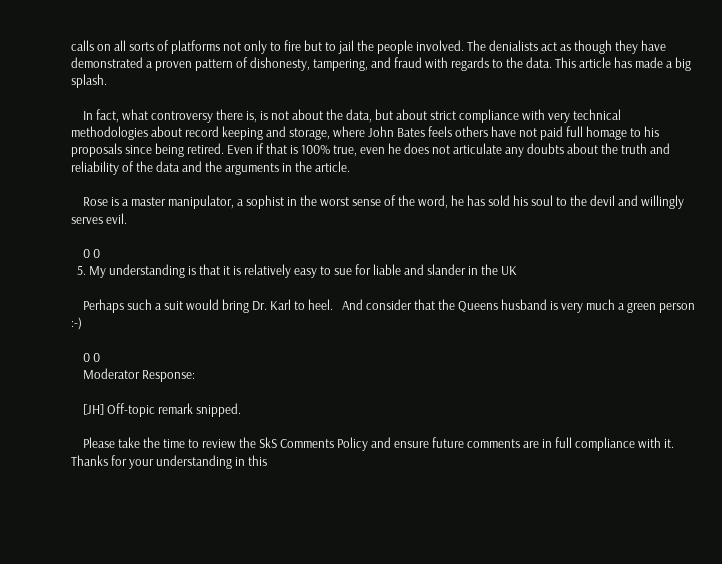calls on all sorts of platforms not only to fire but to jail the people involved. The denialists act as though they have demonstrated a proven pattern of dishonesty, tampering, and fraud with regards to the data. This article has made a big splash.

    In fact, what controversy there is, is not about the data, but about strict compliance with very technical methodologies about record keeping and storage, where John Bates feels others have not paid full homage to his proposals since being retired. Even if that is 100% true, even he does not articulate any doubts about the truth and reliability of the data and the arguments in the article.

    Rose is a master manipulator, a sophist in the worst sense of the word, he has sold his soul to the devil and willingly serves evil.

    0 0
  5. My understanding is that it is relatively easy to sue for liable and slander in the UK

    Perhaps such a suit would bring Dr. Karl to heel.   And consider that the Queens husband is very much a green person :-)

    0 0
    Moderator Response:

    [JH] Off-topic remark snipped.

    Please take the time to review the SkS Comments Policy and ensure future comments are in full compliance with it.  Thanks for your understanding in this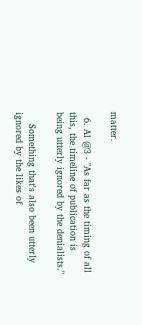matter.

  6. Al @3 - "As far as the timing of all this, the timeline of publication is being utterly ignored by the denialists."

    Something that's also been utterly ignored by the likes of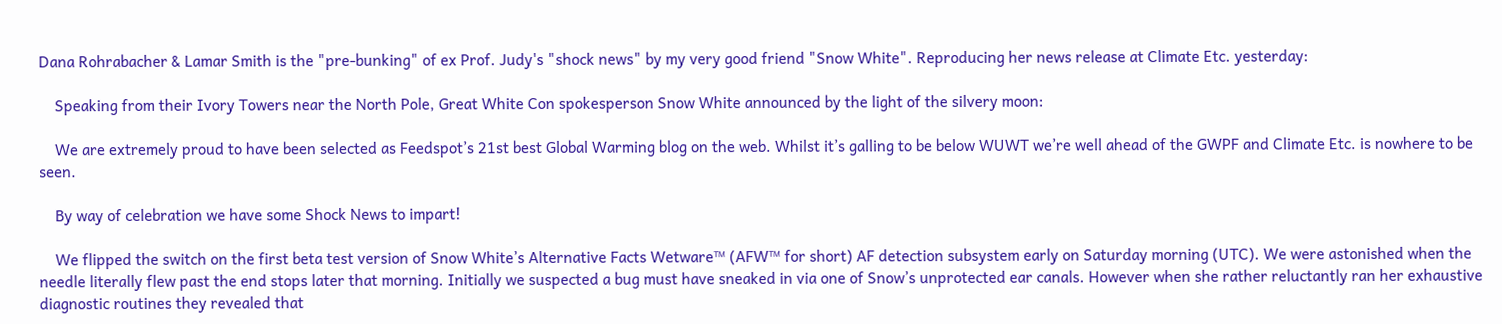Dana Rohrabacher & Lamar Smith is the "pre-bunking" of ex Prof. Judy's "shock news" by my very good friend "Snow White". Reproducing her news release at Climate Etc. yesterday:

    Speaking from their Ivory Towers near the North Pole, Great White Con spokesperson Snow White announced by the light of the silvery moon:

    We are extremely proud to have been selected as Feedspot’s 21st best Global Warming blog on the web. Whilst it’s galling to be below WUWT we’re well ahead of the GWPF and Climate Etc. is nowhere to be seen.

    By way of celebration we have some Shock News to impart!

    We flipped the switch on the first beta test version of Snow White’s Alternative Facts Wetware™ (AFW™ for short) AF detection subsystem early on Saturday morning (UTC). We were astonished when the needle literally flew past the end stops later that morning. Initially we suspected a bug must have sneaked in via one of Snow’s unprotected ear canals. However when she rather reluctantly ran her exhaustive diagnostic routines they revealed that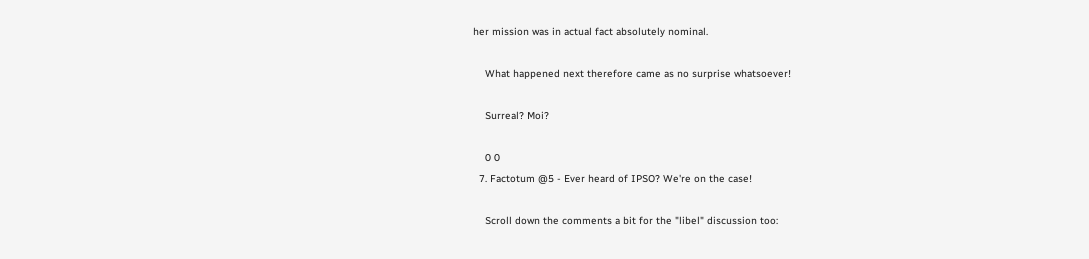her mission was in actual fact absolutely nominal.

    What happened next therefore came as no surprise whatsoever!

    Surreal? Moi?

    0 0
  7. Factotum @5 - Ever heard of IPSO? We're on the case!

    Scroll down the comments a bit for the "libel" discussion too: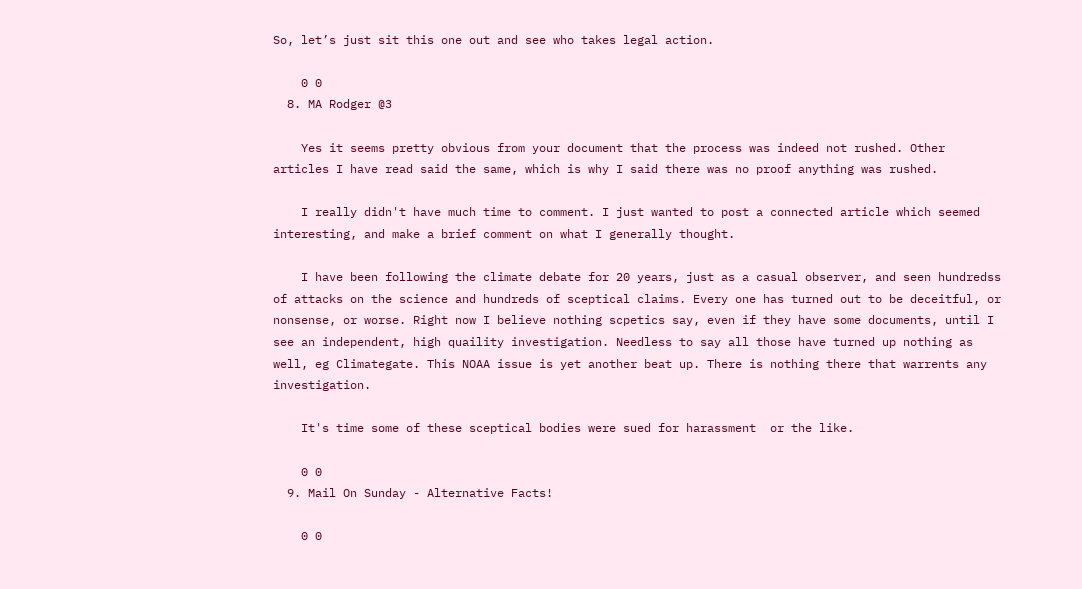So, let’s just sit this one out and see who takes legal action.

    0 0
  8. MA Rodger @3

    Yes it seems pretty obvious from your document that the process was indeed not rushed. Other articles I have read said the same, which is why I said there was no proof anything was rushed.

    I really didn't have much time to comment. I just wanted to post a connected article which seemed interesting, and make a brief comment on what I generally thought.

    I have been following the climate debate for 20 years, just as a casual observer, and seen hundredss of attacks on the science and hundreds of sceptical claims. Every one has turned out to be deceitful, or nonsense, or worse. Right now I believe nothing scpetics say, even if they have some documents, until I see an independent, high quaility investigation. Needless to say all those have turned up nothing as well, eg Climategate. This NOAA issue is yet another beat up. There is nothing there that warrents any investigation.

    It's time some of these sceptical bodies were sued for harassment  or the like.

    0 0
  9. Mail On Sunday - Alternative Facts!

    0 0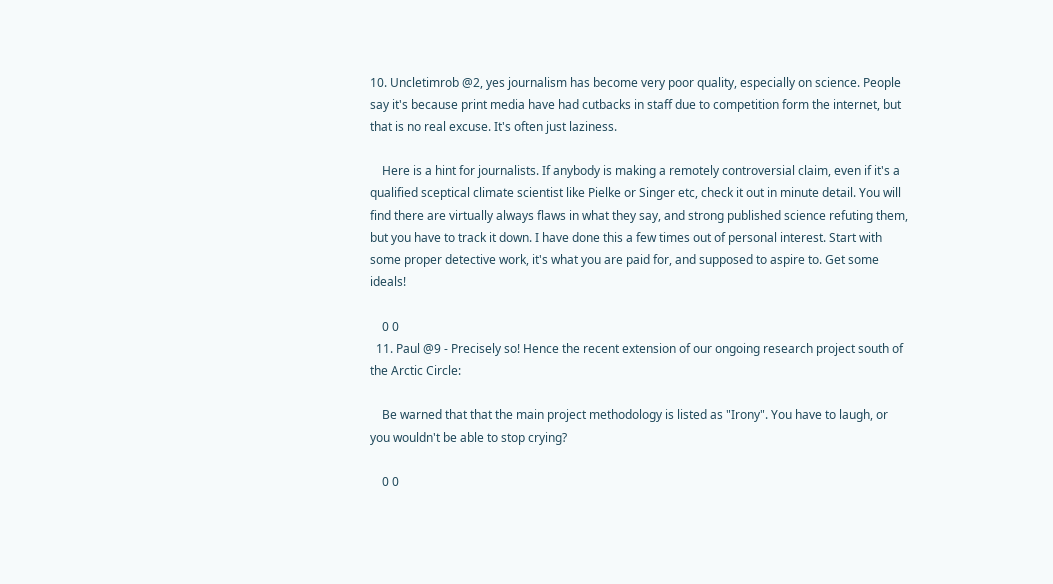10. Uncletimrob @2, yes journalism has become very poor quality, especially on science. People say it's because print media have had cutbacks in staff due to competition form the internet, but that is no real excuse. It's often just laziness.

    Here is a hint for journalists. If anybody is making a remotely controversial claim, even if it's a qualified sceptical climate scientist like Pielke or Singer etc, check it out in minute detail. You will find there are virtually always flaws in what they say, and strong published science refuting them, but you have to track it down. I have done this a few times out of personal interest. Start with some proper detective work, it's what you are paid for, and supposed to aspire to. Get some ideals!

    0 0
  11. Paul @9 - Precisely so! Hence the recent extension of our ongoing research project south of the Arctic Circle:

    Be warned that that the main project methodology is listed as "Irony". You have to laugh, or you wouldn't be able to stop crying?

    0 0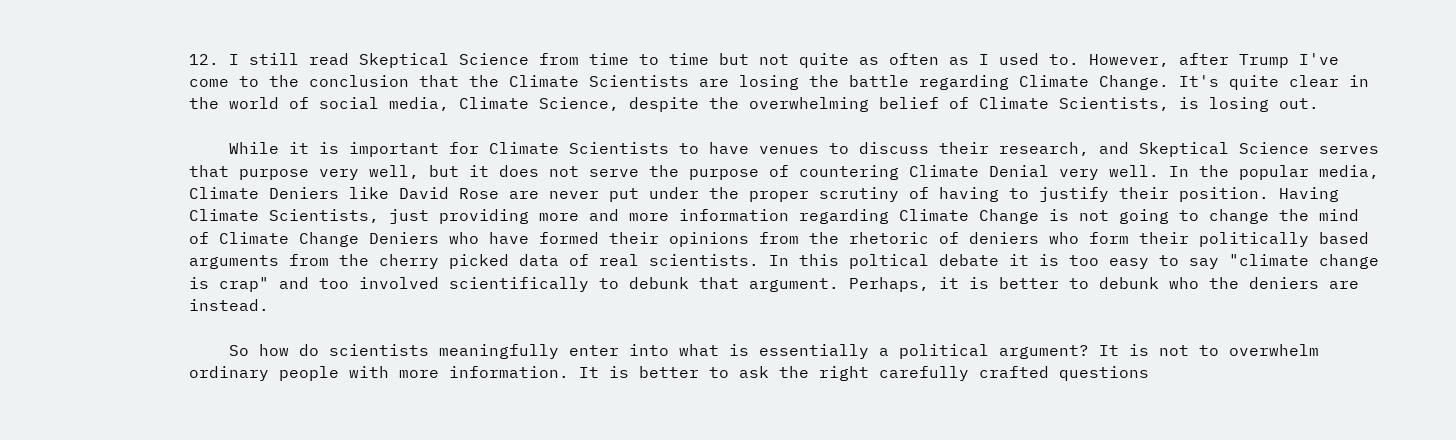12. I still read Skeptical Science from time to time but not quite as often as I used to. However, after Trump I've come to the conclusion that the Climate Scientists are losing the battle regarding Climate Change. It's quite clear in the world of social media, Climate Science, despite the overwhelming belief of Climate Scientists, is losing out.

    While it is important for Climate Scientists to have venues to discuss their research, and Skeptical Science serves that purpose very well, but it does not serve the purpose of countering Climate Denial very well. In the popular media, Climate Deniers like David Rose are never put under the proper scrutiny of having to justify their position. Having Climate Scientists, just providing more and more information regarding Climate Change is not going to change the mind of Climate Change Deniers who have formed their opinions from the rhetoric of deniers who form their politically based arguments from the cherry picked data of real scientists. In this poltical debate it is too easy to say "climate change is crap" and too involved scientifically to debunk that argument. Perhaps, it is better to debunk who the deniers are instead.

    So how do scientists meaningfully enter into what is essentially a political argument? It is not to overwhelm ordinary people with more information. It is better to ask the right carefully crafted questions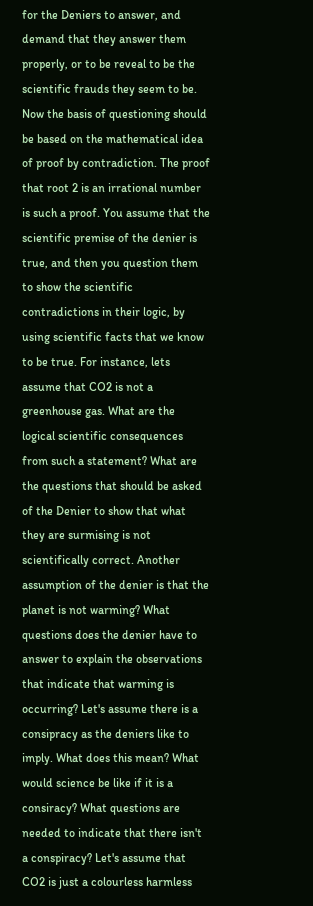for the Deniers to answer, and demand that they answer them properly, or to be reveal to be the scientific frauds they seem to be. Now the basis of questioning should be based on the mathematical idea of proof by contradiction. The proof that root 2 is an irrational number is such a proof. You assume that the scientific premise of the denier is true, and then you question them to show the scientific contradictions in their logic, by using scientific facts that we know to be true. For instance, lets assume that CO2 is not a greenhouse gas. What are the logical scientific consequences from such a statement? What are the questions that should be asked of the Denier to show that what they are surmising is not scientifically correct. Another assumption of the denier is that the planet is not warming? What questions does the denier have to answer to explain the observations that indicate that warming is occurring? Let's assume there is a consipracy as the deniers like to imply. What does this mean? What would science be like if it is a consiracy? What questions are needed to indicate that there isn't a conspiracy? Let's assume that CO2 is just a colourless harmless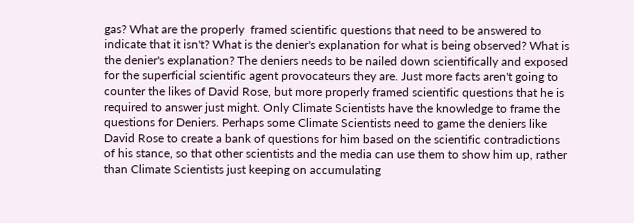gas? What are the properly  framed scientific questions that need to be answered to indicate that it isn't? What is the denier's explanation for what is being observed? What is the denier's explanation? The deniers needs to be nailed down scientifically and exposed for the superficial scientific agent provocateurs they are. Just more facts aren't going to counter the likes of David Rose, but more properly framed scientific questions that he is required to answer just might. Only Climate Scientists have the knowledge to frame the questions for Deniers. Perhaps some Climate Scientists need to game the deniers like David Rose to create a bank of questions for him based on the scientific contradictions of his stance, so that other scientists and the media can use them to show him up, rather than Climate Scientists just keeping on accumulating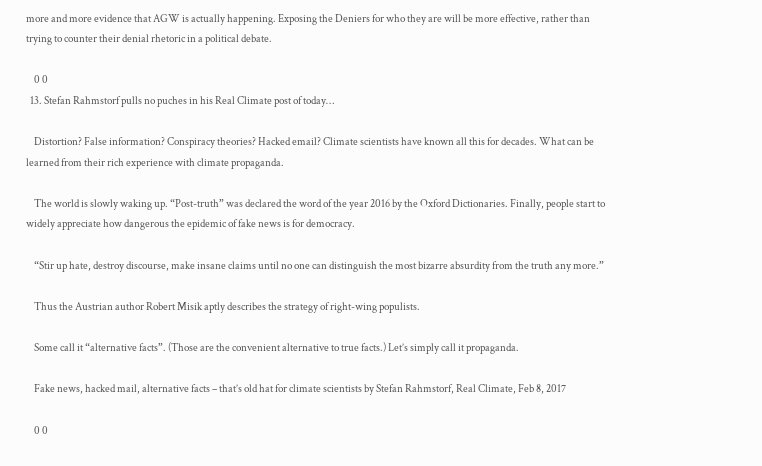more and more evidence that AGW is actually happening. Exposing the Deniers for who they are will be more effective, rather than trying to counter their denial rhetoric in a political debate.

    0 0
  13. Stefan Rahmstorf pulls no puches in his Real Climate post of today…

    Distortion? False information? Conspiracy theories? Hacked email? Climate scientists have known all this for decades. What can be learned from their rich experience with climate propaganda.

    The world is slowly waking up. “Post-truth” was declared the word of the year 2016 by the Oxford Dictionaries. Finally, people start to widely appreciate how dangerous the epidemic of fake news is for democracy.

    “Stir up hate, destroy discourse, make insane claims until no one can distinguish the most bizarre absurdity from the truth any more.”

    Thus the Austrian author Robert Misik aptly describes the strategy of right-wing populists.

    Some call it “alternative facts”. (Those are the convenient alternative to true facts.) Let’s simply call it propaganda.

    Fake news, hacked mail, alternative facts – that’s old hat for climate scientists by Stefan Rahmstorf, Real Climate, Feb 8, 2017

    0 0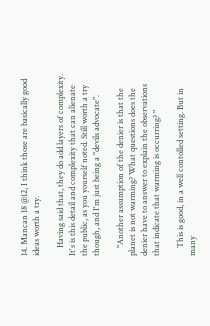14. Mancan 18 @12, I think those are basically good ideas worth a try.

    Having said that, they do add layers of complexity. It's is this detail and complexity that can alienate the public, as you yourself noted. Still worth a try though, and I'm just being a "devils advocate".

    "Another assumption of the denier is that the planet is not warming? What questions does the denier have to answer to explain the observations that indicate that warming is occurring? "

    This is good, in a well contolled setting. But in many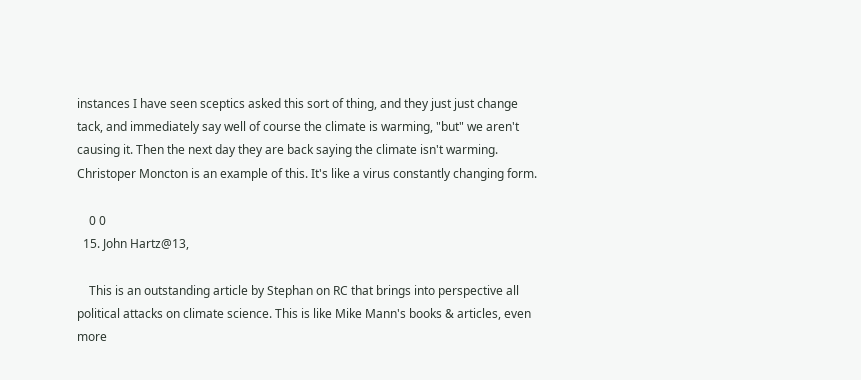instances I have seen sceptics asked this sort of thing, and they just just change tack, and immediately say well of course the climate is warming, "but" we aren't causing it. Then the next day they are back saying the climate isn't warming. Christoper Moncton is an example of this. It's like a virus constantly changing form.

    0 0
  15. John Hartz@13,

    This is an outstanding article by Stephan on RC that brings into perspective all political attacks on climate science. This is like Mike Mann's books & articles, even more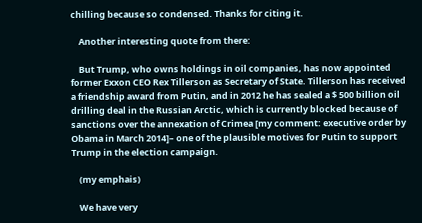chilling because so condensed. Thanks for citing it.

    Another interesting quote from there:

    But Trump, who owns holdings in oil companies, has now appointed former Exxon CEO Rex Tillerson as Secretary of State. Tillerson has received a friendship award from Putin, and in 2012 he has sealed a $ 500 billion oil drilling deal in the Russian Arctic, which is currently blocked because of sanctions over the annexation of Crimea [my comment: executive order by Obama in March 2014]– one of the plausible motives for Putin to support Trump in the election campaign.

    (my emphais)

    We have very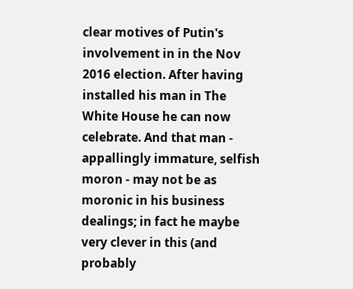clear motives of Putin's involvement in in the Nov 2016 election. After having installed his man in The White House he can now celebrate. And that man - appallingly immature, selfish moron - may not be as moronic in his business dealings; in fact he maybe very clever in this (and probably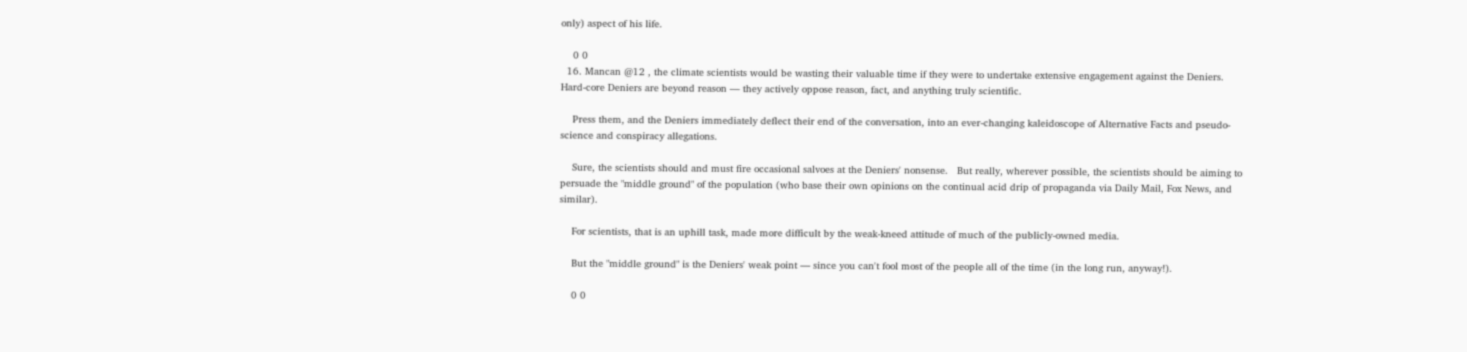only) aspect of his life.

    0 0
  16. Mancan @12 , the climate scientists would be wasting their valuable time if they were to undertake extensive engagement against the Deniers.  Hard-core Deniers are beyond reason — they actively oppose reason, fact, and anything truly scientific.

    Press them, and the Deniers immediately deflect their end of the conversation, into an ever-changing kaleidoscope of Alternative Facts and pseudo-science and conspiracy allegations.

    Sure, the scientists should and must fire occasional salvoes at the Deniers' nonsense.   But really, wherever possible, the scientists should be aiming to persuade the "middle ground" of the population (who base their own opinions on the continual acid drip of propaganda via Daily Mail, Fox News, and similar).

    For scientists, that is an uphill task, made more difficult by the weak-kneed attitude of much of the publicly-owned media.

    But the "middle ground" is the Deniers' weak point — since you can't fool most of the people all of the time (in the long run, anyway!).

    0 0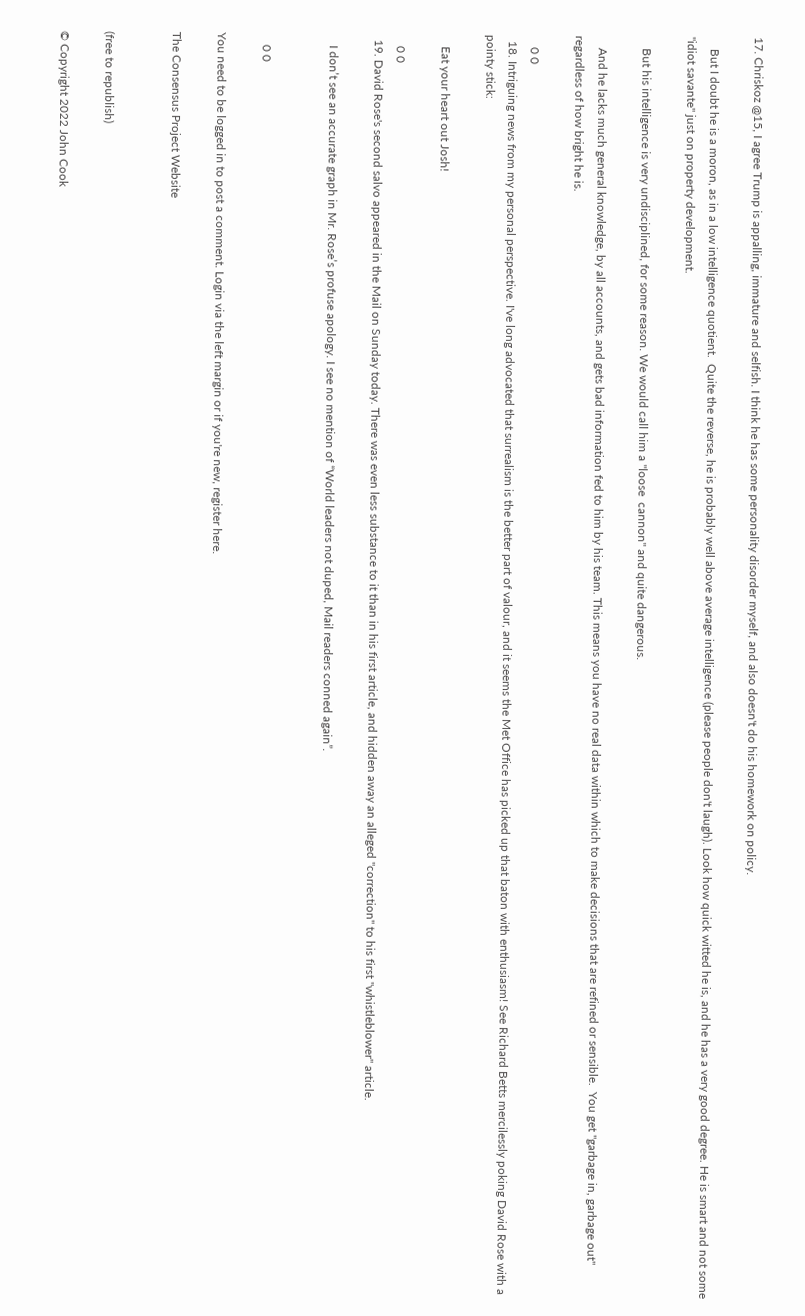17. Chriskoz @15, I agree Trump is appalling, immature and selfish. I think he has some personality disorder myself, and also doesn't do his homework on policy.

    But I doubt he is a moron, as in a low intelligence quotient.  Quite the reverse, he is probably well above average intelligence (please people don't laugh). Look how quick witted he is, and he has a very good degree. He is smart and not some "idiot savante" just on property development.

    But his intelligence is very undisciplined, for some reason. We would call him a "loose  cannon" and quite dangerous.

    And he lacks much general knowledge, by all accounts, and gets bad information fed to him by his team. This means you have no real data within which to make decisions that are refined or sensible.  You get "garbage in, garbage out" regardless of how bright he is.

    0 0
  18. Intriguing news from my personal perspective. I've long advocated that surrealism is the better part of valour, and it seems the Met Office has picked up that baton with enthusiasm! See Richard Betts mercilessly poking David Rose with a pointy stick:

    Eat your heart out Josh!

    0 0
  19. David Rose's second salvo appeared in the Mail on Sunday today. There was even less substance to it than in his first article, and hidden away an alleged "correction" to his first "whistleblower" article.

    I don’t see an accurate graph in Mr. Rose’s profuse apology. I see no mention of “World leaders not duped, Mail readers conned again”.


    0 0

You need to be logged in to post a comment. Login via the left margin or if you're new, register here.

The Consensus Project Website


(free to republish)

© Copyright 2022 John Cook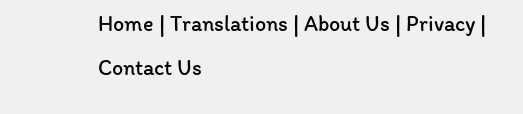Home | Translations | About Us | Privacy | Contact Us